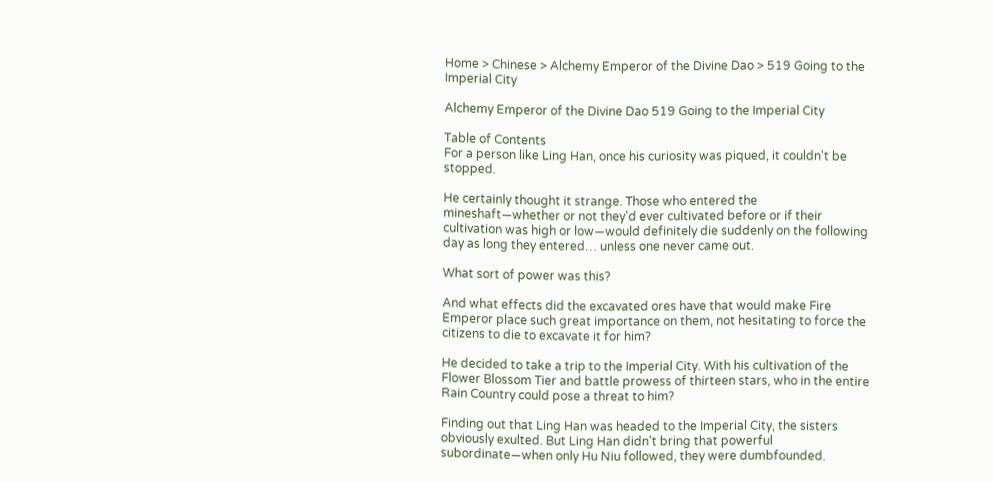Home > Chinese > Alchemy Emperor of the Divine Dao > 519 Going to the Imperial City

Alchemy Emperor of the Divine Dao 519 Going to the Imperial City

Table of Contents
For a person like Ling Han, once his curiosity was piqued, it couldn't be stopped.

He certainly thought it strange. Those who entered the mineshaft—whether or not they'd ever cultivated before or if their cultivation was high or low—would definitely die suddenly on the following day as long they entered… unless one never came out.

What sort of power was this?

And what effects did the excavated ores have that would make Fire Emperor place such great importance on them, not hesitating to force the citizens to die to excavate it for him?

He decided to take a trip to the Imperial City. With his cultivation of the Flower Blossom Tier and battle prowess of thirteen stars, who in the entire Rain Country could pose a threat to him?

Finding out that Ling Han was headed to the Imperial City, the sisters obviously exulted. But Ling Han didn't bring that powerful subordinate—when only Hu Niu followed, they were dumbfounded.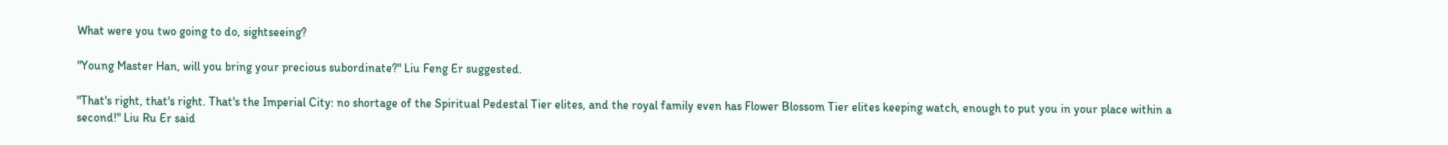What were you two going to do, sightseeing?

"Young Master Han, will you bring your precious subordinate?" Liu Feng Er suggested.

"That's right, that's right. That's the Imperial City: no shortage of the Spiritual Pedestal Tier elites, and the royal family even has Flower Blossom Tier elites keeping watch, enough to put you in your place within a second!" Liu Ru Er said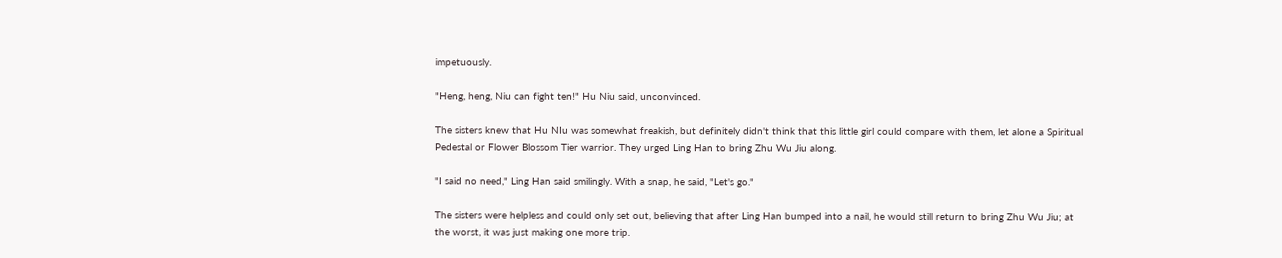impetuously.

"Heng, heng, Niu can fight ten!" Hu Niu said, unconvinced.

The sisters knew that Hu NIu was somewhat freakish, but definitely didn't think that this little girl could compare with them, let alone a Spiritual Pedestal or Flower Blossom Tier warrior. They urged Ling Han to bring Zhu Wu Jiu along.

"I said no need," Ling Han said smilingly. With a snap, he said, "Let's go."

The sisters were helpless and could only set out, believing that after Ling Han bumped into a nail, he would still return to bring Zhu Wu Jiu; at the worst, it was just making one more trip.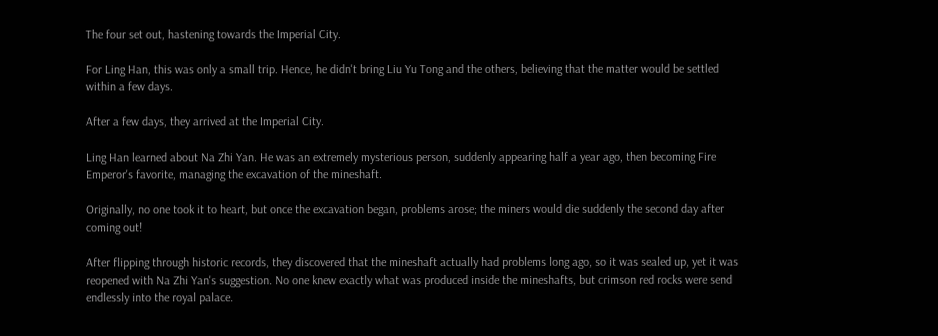The four set out, hastening towards the Imperial City.

For Ling Han, this was only a small trip. Hence, he didn't bring Liu Yu Tong and the others, believing that the matter would be settled within a few days.

After a few days, they arrived at the Imperial City.

Ling Han learned about Na Zhi Yan. He was an extremely mysterious person, suddenly appearing half a year ago, then becoming Fire Emperor's favorite, managing the excavation of the mineshaft.

Originally, no one took it to heart, but once the excavation began, problems arose; the miners would die suddenly the second day after coming out!

After flipping through historic records, they discovered that the mineshaft actually had problems long ago, so it was sealed up, yet it was reopened with Na Zhi Yan's suggestion. No one knew exactly what was produced inside the mineshafts, but crimson red rocks were send endlessly into the royal palace.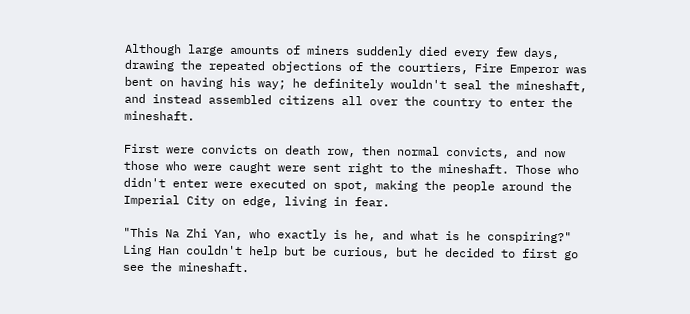Although large amounts of miners suddenly died every few days, drawing the repeated objections of the courtiers, Fire Emperor was bent on having his way; he definitely wouldn't seal the mineshaft, and instead assembled citizens all over the country to enter the mineshaft.

First were convicts on death row, then normal convicts, and now those who were caught were sent right to the mineshaft. Those who didn't enter were executed on spot, making the people around the Imperial City on edge, living in fear.

"This Na Zhi Yan, who exactly is he, and what is he conspiring?" Ling Han couldn't help but be curious, but he decided to first go see the mineshaft.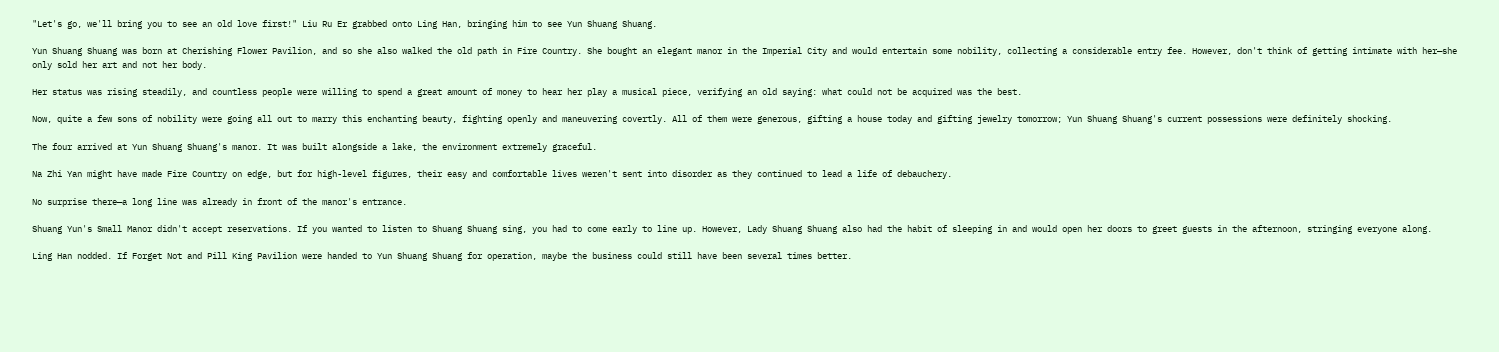"Let's go, we'll bring you to see an old love first!" Liu Ru Er grabbed onto Ling Han, bringing him to see Yun Shuang Shuang.

Yun Shuang Shuang was born at Cherishing Flower Pavilion, and so she also walked the old path in Fire Country. She bought an elegant manor in the Imperial City and would entertain some nobility, collecting a considerable entry fee. However, don't think of getting intimate with her—she only sold her art and not her body.

Her status was rising steadily, and countless people were willing to spend a great amount of money to hear her play a musical piece, verifying an old saying: what could not be acquired was the best.

Now, quite a few sons of nobility were going all out to marry this enchanting beauty, fighting openly and maneuvering covertly. All of them were generous, gifting a house today and gifting jewelry tomorrow; Yun Shuang Shuang's current possessions were definitely shocking.

The four arrived at Yun Shuang Shuang's manor. It was built alongside a lake, the environment extremely graceful.

Na Zhi Yan might have made Fire Country on edge, but for high-level figures, their easy and comfortable lives weren't sent into disorder as they continued to lead a life of debauchery.

No surprise there—a long line was already in front of the manor's entrance.

Shuang Yun's Small Manor didn't accept reservations. If you wanted to listen to Shuang Shuang sing, you had to come early to line up. However, Lady Shuang Shuang also had the habit of sleeping in and would open her doors to greet guests in the afternoon, stringing everyone along.

Ling Han nodded. If Forget Not and Pill King Pavilion were handed to Yun Shuang Shuang for operation, maybe the business could still have been several times better.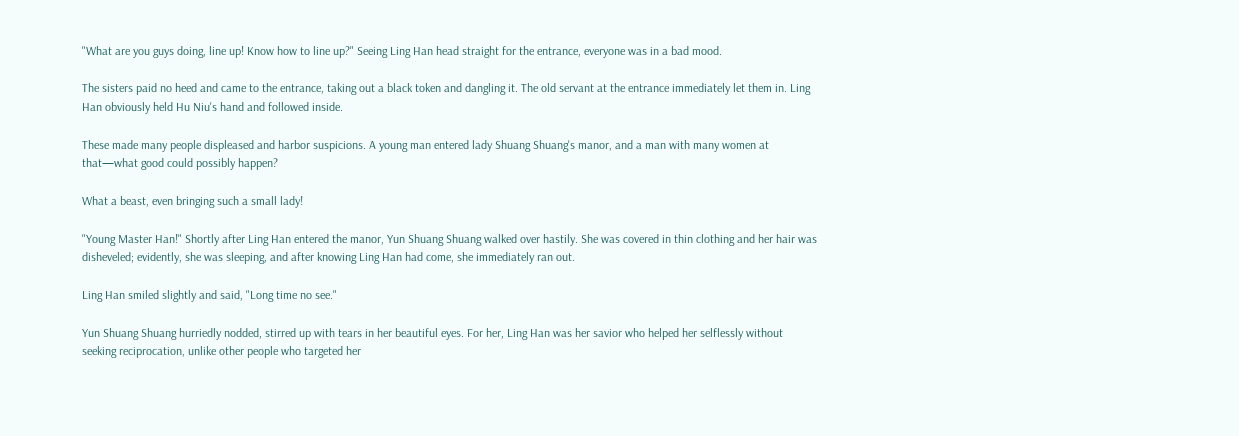"What are you guys doing, line up! Know how to line up?" Seeing Ling Han head straight for the entrance, everyone was in a bad mood.

The sisters paid no heed and came to the entrance, taking out a black token and dangling it. The old servant at the entrance immediately let them in. Ling Han obviously held Hu Niu's hand and followed inside.

These made many people displeased and harbor suspicions. A young man entered lady Shuang Shuang's manor, and a man with many women at that—what good could possibly happen?

What a beast, even bringing such a small lady!

"Young Master Han!" Shortly after Ling Han entered the manor, Yun Shuang Shuang walked over hastily. She was covered in thin clothing and her hair was disheveled; evidently, she was sleeping, and after knowing Ling Han had come, she immediately ran out.

Ling Han smiled slightly and said, "Long time no see."

Yun Shuang Shuang hurriedly nodded, stirred up with tears in her beautiful eyes. For her, Ling Han was her savior who helped her selflessly without seeking reciprocation, unlike other people who targeted her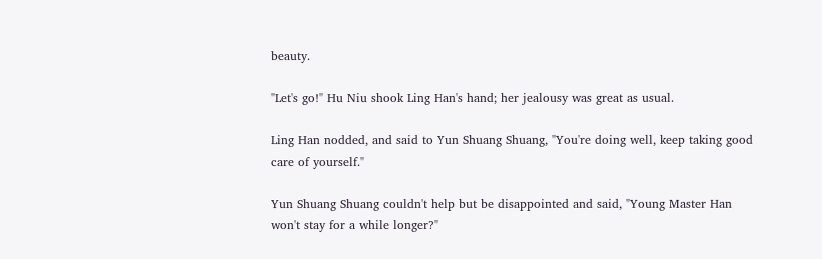beauty.

"Let's go!" Hu Niu shook Ling Han's hand; her jealousy was great as usual.

Ling Han nodded, and said to Yun Shuang Shuang, "You're doing well, keep taking good care of yourself."

Yun Shuang Shuang couldn't help but be disappointed and said, "Young Master Han won't stay for a while longer?"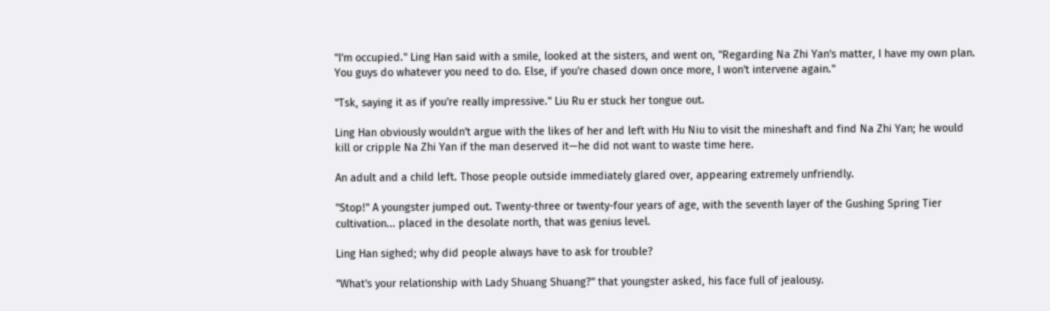"I'm occupied." Ling Han said with a smile, looked at the sisters, and went on, "Regarding Na Zhi Yan's matter, I have my own plan. You guys do whatever you need to do. Else, if you're chased down once more, I won't intervene again."

"Tsk, saying it as if you're really impressive." Liu Ru er stuck her tongue out.

Ling Han obviously wouldn't argue with the likes of her and left with Hu Niu to visit the mineshaft and find Na Zhi Yan; he would kill or cripple Na Zhi Yan if the man deserved it—he did not want to waste time here.

An adult and a child left. Those people outside immediately glared over, appearing extremely unfriendly.

"Stop!" A youngster jumped out. Twenty-three or twenty-four years of age, with the seventh layer of the Gushing Spring Tier cultivation... placed in the desolate north, that was genius level.

Ling Han sighed; why did people always have to ask for trouble?

"What's your relationship with Lady Shuang Shuang?" that youngster asked, his face full of jealousy.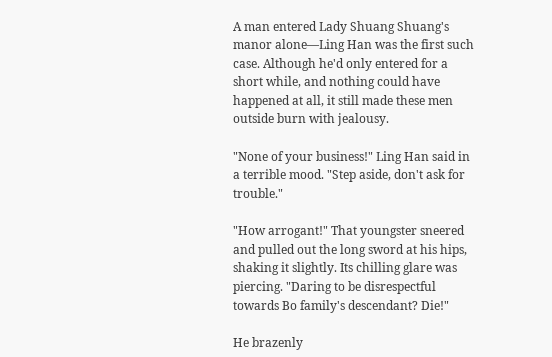A man entered Lady Shuang Shuang's manor alone—Ling Han was the first such case. Although he'd only entered for a short while, and nothing could have happened at all, it still made these men outside burn with jealousy.

"None of your business!" Ling Han said in a terrible mood. "Step aside, don't ask for trouble."

"How arrogant!" That youngster sneered and pulled out the long sword at his hips, shaking it slightly. Its chilling glare was piercing. "Daring to be disrespectful towards Bo family's descendant? Die!"

He brazenly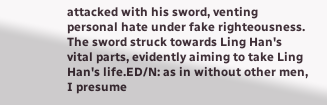attacked with his sword, venting personal hate under fake righteousness. The sword struck towards Ling Han's vital parts, evidently aiming to take Ling Han's life.ED/N: as in without other men, I presume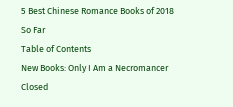5 Best Chinese Romance Books of 2018 So Far
Table of Contents
New Books: Only I Am a Necromancer Closed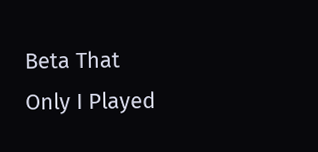Beta That Only I Played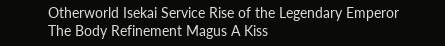Otherworld Isekai Service Rise of the Legendary Emperor The Body Refinement Magus A Kiss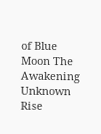of Blue Moon The Awakening Unknown Rise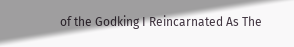of the Godking I Reincarnated As The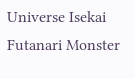Universe Isekai Futanari Monster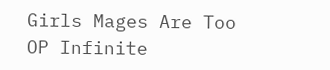Girls Mages Are Too OP Infinite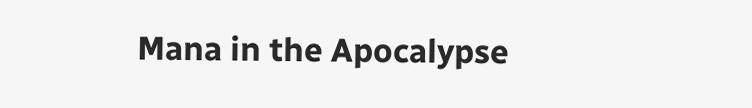Mana in the Apocalypse